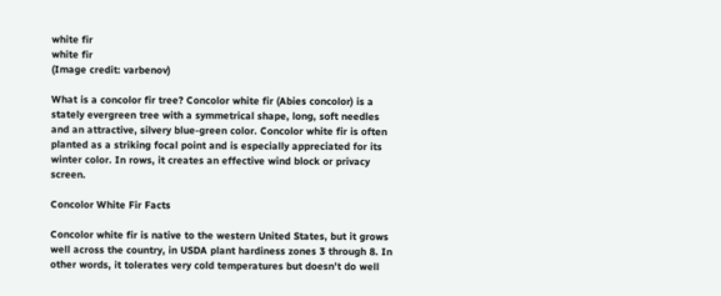white fir
white fir
(Image credit: varbenov)

What is a concolor fir tree? Concolor white fir (Abies concolor) is a stately evergreen tree with a symmetrical shape, long, soft needles and an attractive, silvery blue-green color. Concolor white fir is often planted as a striking focal point and is especially appreciated for its winter color. In rows, it creates an effective wind block or privacy screen.

Concolor White Fir Facts

Concolor white fir is native to the western United States, but it grows well across the country, in USDA plant hardiness zones 3 through 8. In other words, it tolerates very cold temperatures but doesn’t do well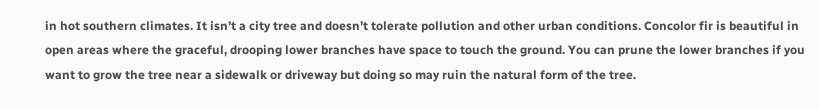in hot southern climates. It isn’t a city tree and doesn’t tolerate pollution and other urban conditions. Concolor fir is beautiful in open areas where the graceful, drooping lower branches have space to touch the ground. You can prune the lower branches if you want to grow the tree near a sidewalk or driveway but doing so may ruin the natural form of the tree.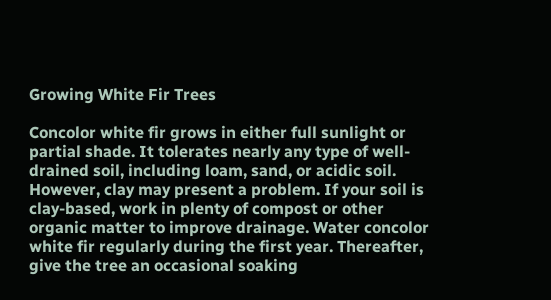Growing White Fir Trees

Concolor white fir grows in either full sunlight or partial shade. It tolerates nearly any type of well-drained soil, including loam, sand, or acidic soil. However, clay may present a problem. If your soil is clay-based, work in plenty of compost or other organic matter to improve drainage. Water concolor white fir regularly during the first year. Thereafter, give the tree an occasional soaking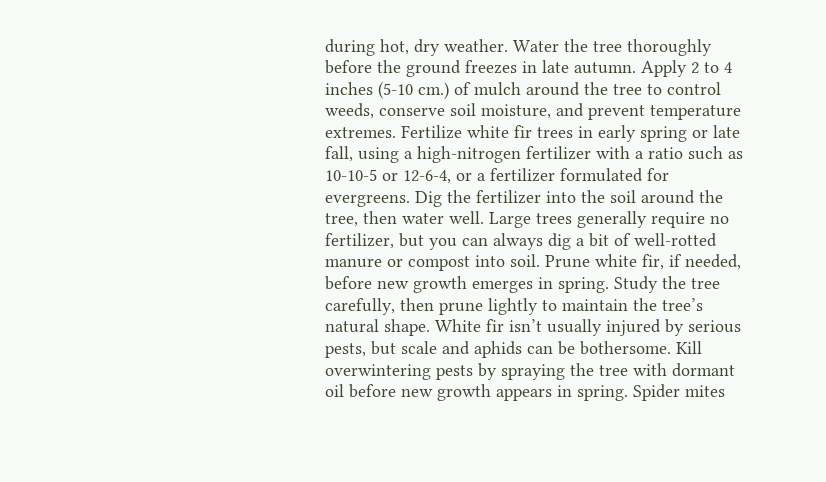during hot, dry weather. Water the tree thoroughly before the ground freezes in late autumn. Apply 2 to 4 inches (5-10 cm.) of mulch around the tree to control weeds, conserve soil moisture, and prevent temperature extremes. Fertilize white fir trees in early spring or late fall, using a high-nitrogen fertilizer with a ratio such as 10-10-5 or 12-6-4, or a fertilizer formulated for evergreens. Dig the fertilizer into the soil around the tree, then water well. Large trees generally require no fertilizer, but you can always dig a bit of well-rotted manure or compost into soil. Prune white fir, if needed, before new growth emerges in spring. Study the tree carefully, then prune lightly to maintain the tree’s natural shape. White fir isn’t usually injured by serious pests, but scale and aphids can be bothersome. Kill overwintering pests by spraying the tree with dormant oil before new growth appears in spring. Spider mites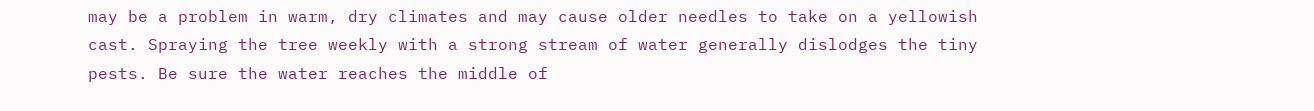may be a problem in warm, dry climates and may cause older needles to take on a yellowish cast. Spraying the tree weekly with a strong stream of water generally dislodges the tiny pests. Be sure the water reaches the middle of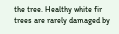the tree. Healthy white fir trees are rarely damaged by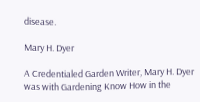disease.

Mary H. Dyer

A Credentialed Garden Writer, Mary H. Dyer was with Gardening Know How in the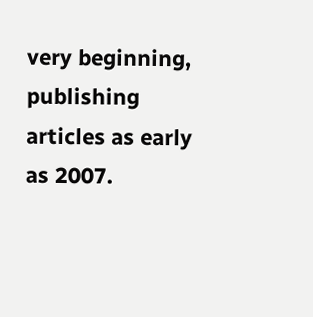very beginning, publishing articles as early as 2007.